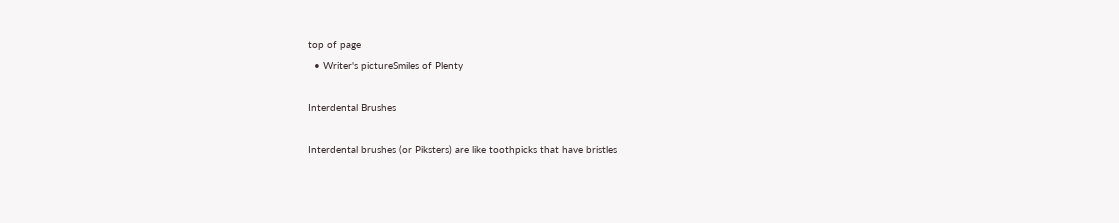top of page
  • Writer's pictureSmiles of Plenty

Interdental Brushes

Interdental brushes (or Piksters) are like toothpicks that have bristles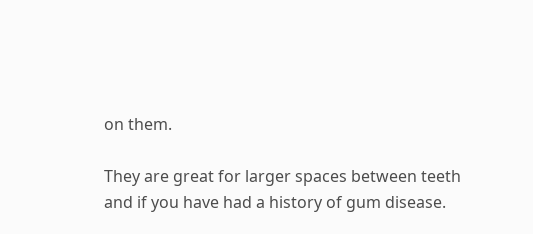on them.

They are great for larger spaces between teeth and if you have had a history of gum disease.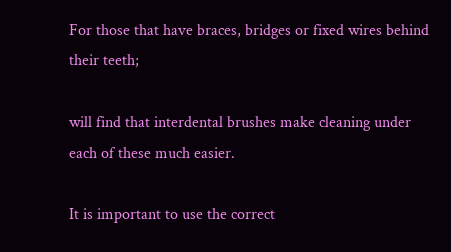For those that have braces, bridges or fixed wires behind their teeth;

will find that interdental brushes make cleaning under each of these much easier.

It is important to use the correct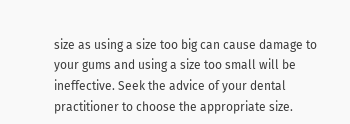size as using a size too big can cause damage to your gums and using a size too small will be ineffective. Seek the advice of your dental practitioner to choose the appropriate size.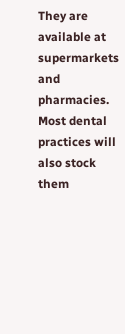They are available at supermarkets and pharmacies. Most dental practices will also stock them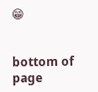😁


bottom of page